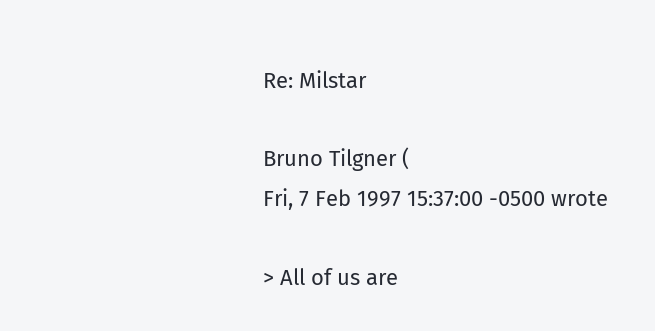Re: Milstar

Bruno Tilgner (
Fri, 7 Feb 1997 15:37:00 -0500 wrote

> All of us are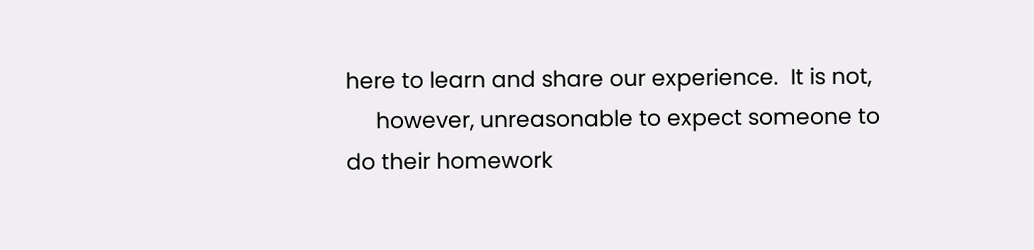here to learn and share our experience.  It is not,
     however, unreasonable to expect someone to do their homework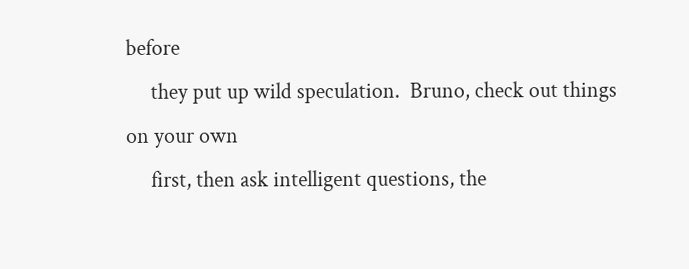before
     they put up wild speculation.  Bruno, check out things on your own
     first, then ask intelligent questions, the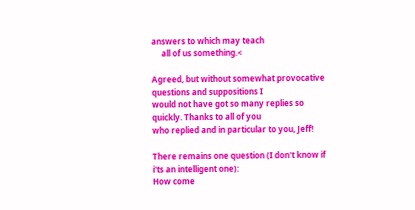answers to which may teach
     all of us something.<

Agreed, but without somewhat provocative questions and suppositions I
would not have got so many replies so quickly. Thanks to all of you
who replied and in particular to you, Jeff!

There remains one question (I don't know if i'ts an intelligent one):
How come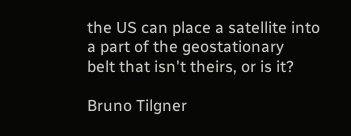the US can place a satellite into a part of the geostationary
belt that isn't theirs, or is it?

Bruno Tilgner